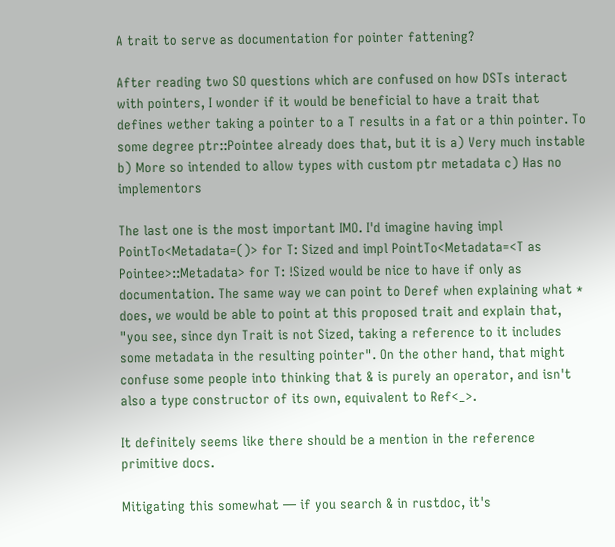A trait to serve as documentation for pointer fattening?

After reading two SO questions which are confused on how DSTs interact with pointers, I wonder if it would be beneficial to have a trait that defines wether taking a pointer to a T results in a fat or a thin pointer. To some degree ptr::Pointee already does that, but it is a) Very much instable b) More so intended to allow types with custom ptr metadata c) Has no implementors

The last one is the most important IMO. I'd imagine having impl PointTo<Metadata=()> for T: Sized and impl PointTo<Metadata=<T as Pointee>::Metadata> for T: !Sized would be nice to have if only as documentation. The same way we can point to Deref when explaining what * does, we would be able to point at this proposed trait and explain that, "you see, since dyn Trait is not Sized, taking a reference to it includes some metadata in the resulting pointer". On the other hand, that might confuse some people into thinking that & is purely an operator, and isn't also a type constructor of its own, equivalent to Ref<_>.

It definitely seems like there should be a mention in the reference primitive docs.

Mitigating this somewhat — if you search & in rustdoc, it's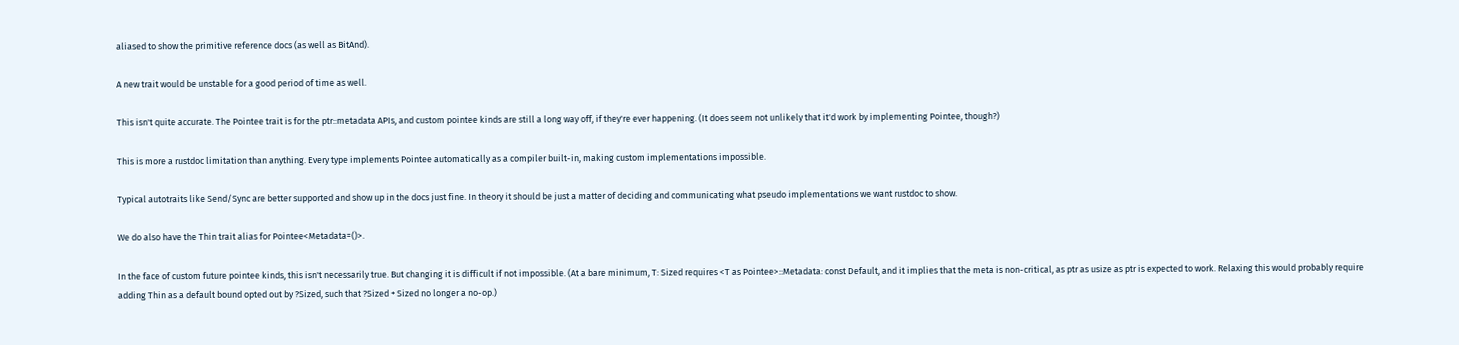aliased to show the primitive reference docs (as well as BitAnd).

A new trait would be unstable for a good period of time as well.

This isn't quite accurate. The Pointee trait is for the ptr::metadata APIs, and custom pointee kinds are still a long way off, if they're ever happening. (It does seem not unlikely that it'd work by implementing Pointee, though?)

This is more a rustdoc limitation than anything. Every type implements Pointee automatically as a compiler built-in, making custom implementations impossible.

Typical autotraits like Send/Sync are better supported and show up in the docs just fine. In theory it should be just a matter of deciding and communicating what pseudo implementations we want rustdoc to show.

We do also have the Thin trait alias for Pointee<Metadata=()>.

In the face of custom future pointee kinds, this isn't necessarily true. But changing it is difficult if not impossible. (At a bare minimum, T: Sized requires <T as Pointee>::Metadata: const Default, and it implies that the meta is non-critical, as ptr as usize as ptr is expected to work. Relaxing this would probably require adding Thin as a default bound opted out by ?Sized, such that ?Sized + Sized no longer a no-op.)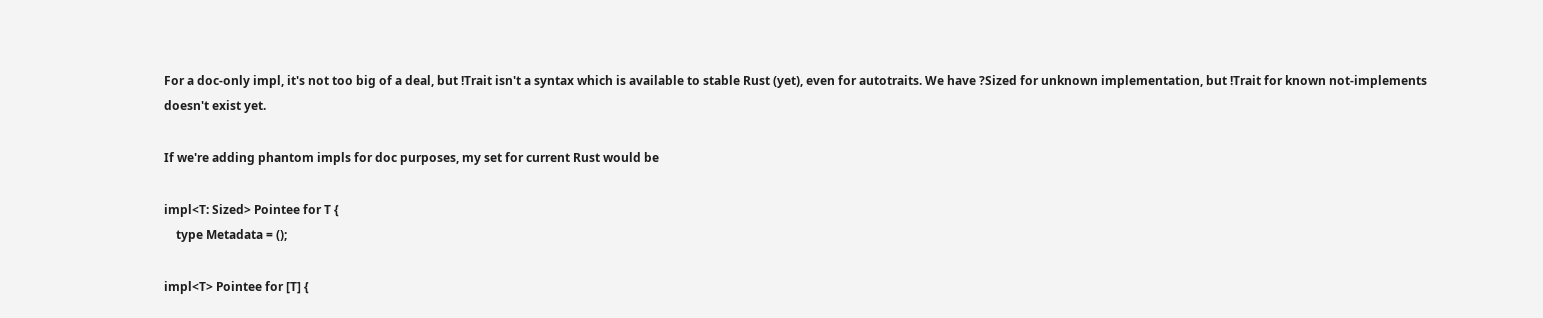For a doc-only impl, it's not too big of a deal, but !Trait isn't a syntax which is available to stable Rust (yet), even for autotraits. We have ?Sized for unknown implementation, but !Trait for known not-implements doesn't exist yet.

If we're adding phantom impls for doc purposes, my set for current Rust would be

impl<T: Sized> Pointee for T {
    type Metadata = ();

impl<T> Pointee for [T] {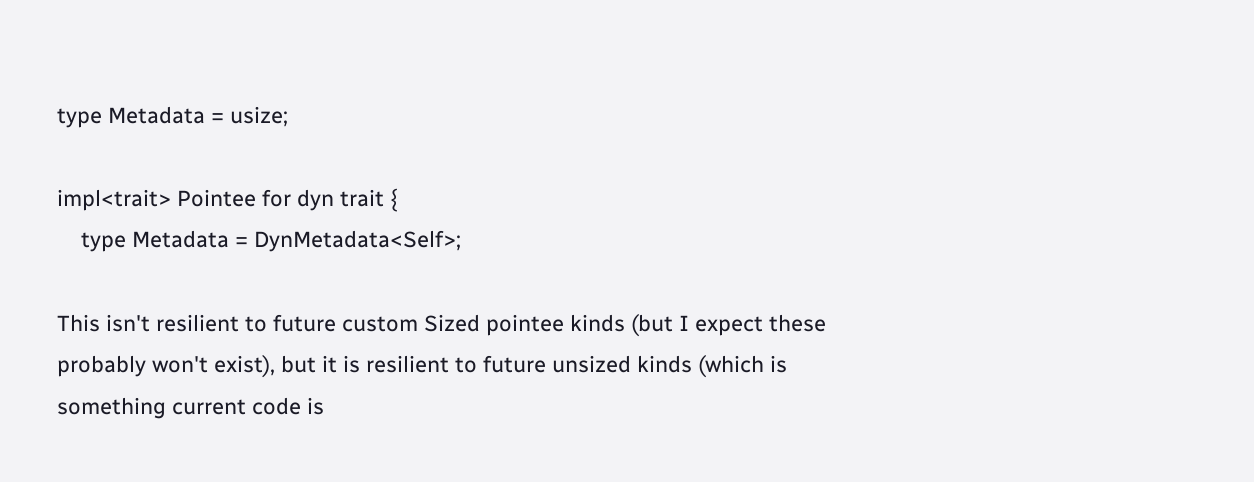type Metadata = usize;

impl<trait> Pointee for dyn trait {
    type Metadata = DynMetadata<Self>;

This isn't resilient to future custom Sized pointee kinds (but I expect these probably won't exist), but it is resilient to future unsized kinds (which is something current code is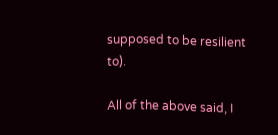supposed to be resilient to).

All of the above said, I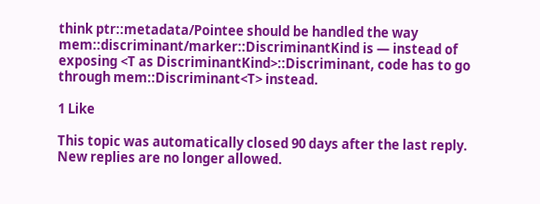think ptr::metadata/Pointee should be handled the way mem::discriminant/marker::DiscriminantKind is — instead of exposing <T as DiscriminantKind>::Discriminant, code has to go through mem::Discriminant<T> instead.

1 Like

This topic was automatically closed 90 days after the last reply. New replies are no longer allowed.